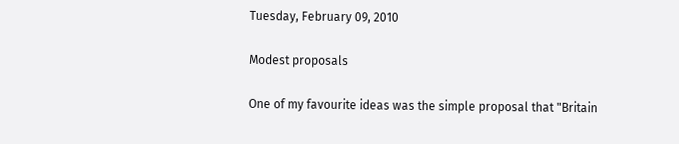Tuesday, February 09, 2010

Modest proposals

One of my favourite ideas was the simple proposal that "Britain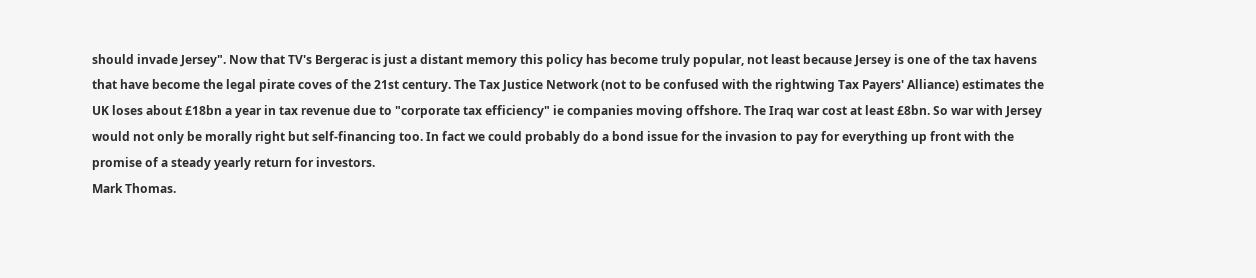should invade Jersey". Now that TV's Bergerac is just a distant memory this policy has become truly popular, not least because Jersey is one of the tax havens that have become the legal pirate coves of the 21st century. The Tax Justice Network (not to be confused with the rightwing Tax Payers' Alliance) estimates the UK loses about £18bn a year in tax revenue due to "corporate tax efficiency" ie companies moving offshore. The Iraq war cost at least £8bn. So war with Jersey would not only be morally right but self-financing too. In fact we could probably do a bond issue for the invasion to pay for everything up front with the promise of a steady yearly return for investors.
Mark Thomas.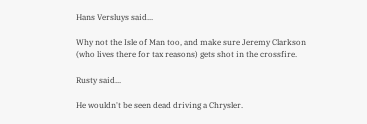Hans Versluys said...

Why not the Isle of Man too, and make sure Jeremy Clarkson (who lives there for tax reasons) gets shot in the crossfire.

Rusty said...

He wouldn't be seen dead driving a Chrysler.